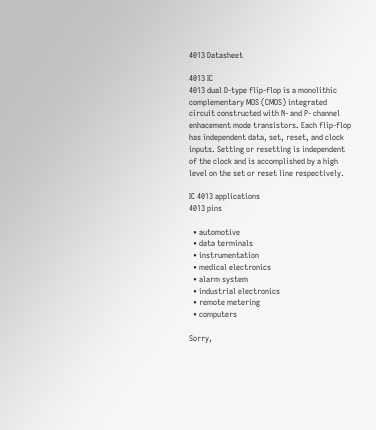4013 Datasheet

4013 IC
4013 dual D-type flip-flop is a monolithic complementary MOS (CMOS) integrated circuit constructed with N- and P- channel enhacement mode transistors. Each flip-flop has independent data, set, reset, and clock inputs. Setting or resetting is independent of the clock and is accomplished by a high level on the set or reset line respectively.

IC 4013 applications
4013 pins

  • automotive
  • data terminals
  • instrumentation
  • medical electronics
  • alarm system
  • industrial electronics
  • remote metering
  • computers

Sorry,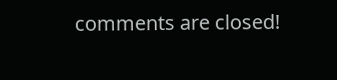comments are closed!